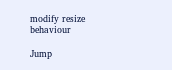modify resize behaviour

Jump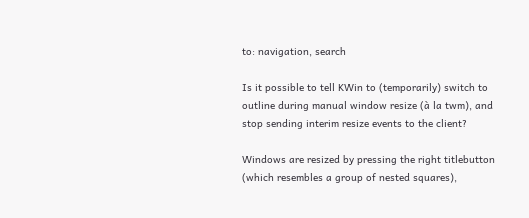to: navigation, search

Is it possible to tell KWin to (temporarily) switch to outline during manual window resize (à la twm), and stop sending interim resize events to the client?

Windows are resized by pressing the right titlebutton (which resembles a group of nested squares),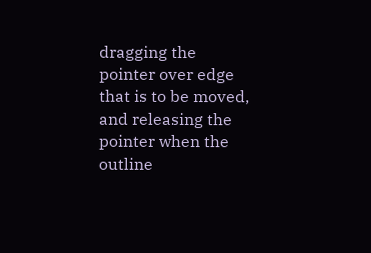dragging the pointer over edge that is to be moved, and releasing the pointer when the outline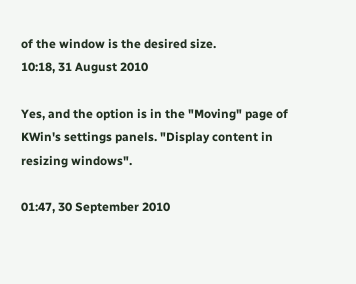of the window is the desired size.
10:18, 31 August 2010

Yes, and the option is in the "Moving" page of KWin's settings panels. "Display content in resizing windows".

01:47, 30 September 2010